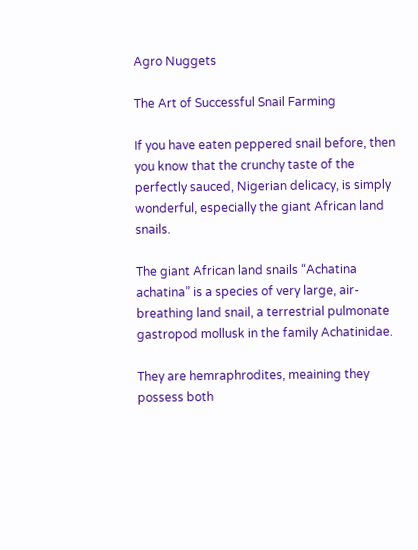Agro Nuggets

The Art of Successful Snail Farming

If you have eaten peppered snail before, then you know that the crunchy taste of the perfectly sauced, Nigerian delicacy, is simply wonderful, especially the giant African land snails.

The giant African land snails “Achatina achatina” is a species of very large, air-breathing land snail, a terrestrial pulmonate gastropod mollusk in the family Achatinidae.

They are hemraphrodites, meaining they possess both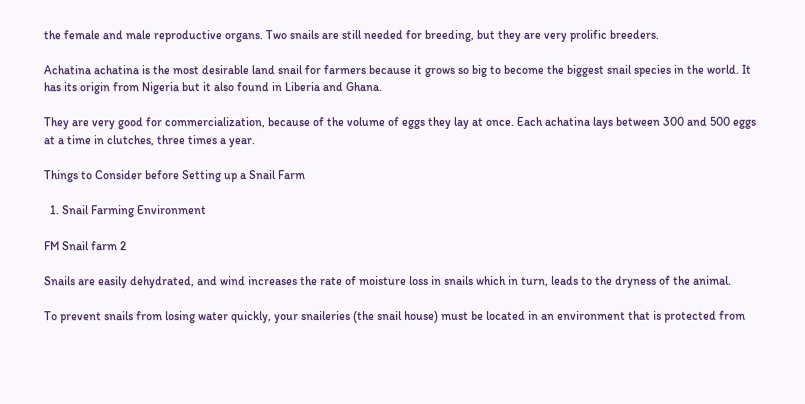the female and male reproductive organs. Two snails are still needed for breeding, but they are very prolific breeders.

Achatina achatina is the most desirable land snail for farmers because it grows so big to become the biggest snail species in the world. It has its origin from Nigeria but it also found in Liberia and Ghana.

They are very good for commercialization, because of the volume of eggs they lay at once. Each achatina lays between 300 and 500 eggs at a time in clutches, three times a year.

Things to Consider before Setting up a Snail Farm

  1. Snail Farming Environment

FM Snail farm 2

Snails are easily dehydrated, and wind increases the rate of moisture loss in snails which in turn, leads to the dryness of the animal.

To prevent snails from losing water quickly, your snaileries (the snail house) must be located in an environment that is protected from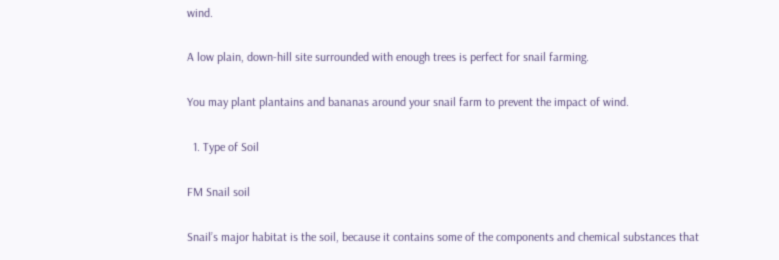wind.

A low plain, down-hill site surrounded with enough trees is perfect for snail farming.

You may plant plantains and bananas around your snail farm to prevent the impact of wind.

  1. Type of Soil

FM Snail soil

Snail’s major habitat is the soil, because it contains some of the components and chemical substances that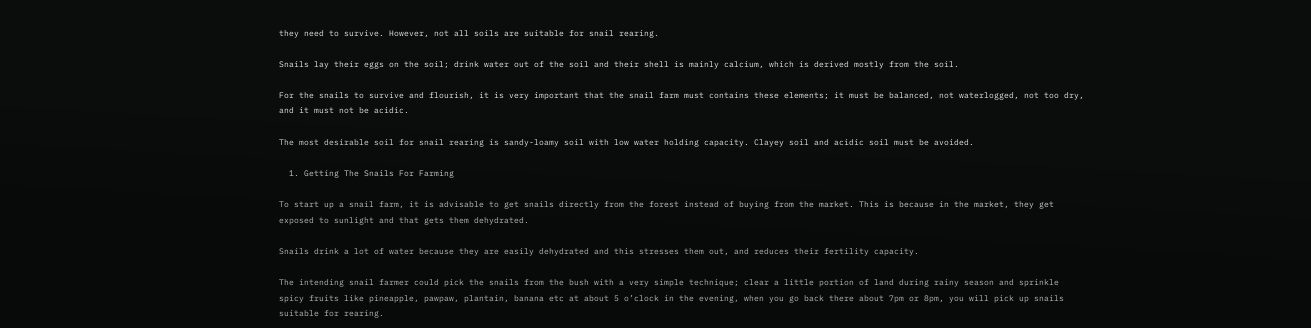they need to survive. However, not all soils are suitable for snail rearing.

Snails lay their eggs on the soil; drink water out of the soil and their shell is mainly calcium, which is derived mostly from the soil.

For the snails to survive and flourish, it is very important that the snail farm must contains these elements; it must be balanced, not waterlogged, not too dry, and it must not be acidic.

The most desirable soil for snail rearing is sandy-loamy soil with low water holding capacity. Clayey soil and acidic soil must be avoided.

  1. Getting The Snails For Farming

To start up a snail farm, it is advisable to get snails directly from the forest instead of buying from the market. This is because in the market, they get exposed to sunlight and that gets them dehydrated.

Snails drink a lot of water because they are easily dehydrated and this stresses them out, and reduces their fertility capacity.

The intending snail farmer could pick the snails from the bush with a very simple technique; clear a little portion of land during rainy season and sprinkle spicy fruits like pineapple, pawpaw, plantain, banana etc at about 5 o’clock in the evening, when you go back there about 7pm or 8pm, you will pick up snails suitable for rearing.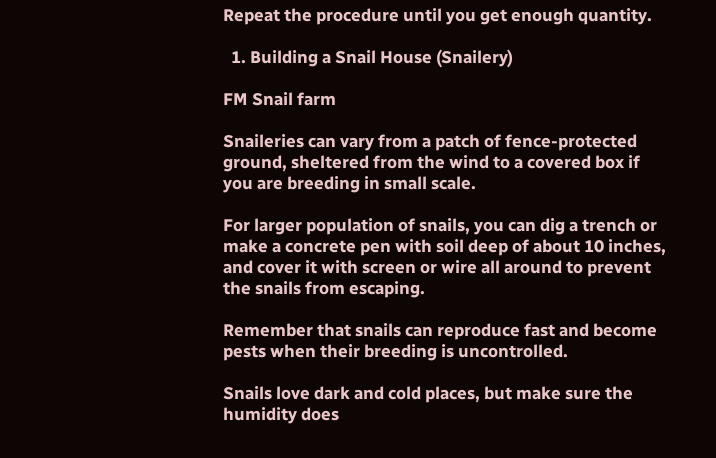Repeat the procedure until you get enough quantity.

  1. Building a Snail House (Snailery)

FM Snail farm

Snaileries can vary from a patch of fence-protected ground, sheltered from the wind to a covered box if you are breeding in small scale.

For larger population of snails, you can dig a trench or make a concrete pen with soil deep of about 10 inches, and cover it with screen or wire all around to prevent the snails from escaping.

Remember that snails can reproduce fast and become pests when their breeding is uncontrolled.

Snails love dark and cold places, but make sure the humidity does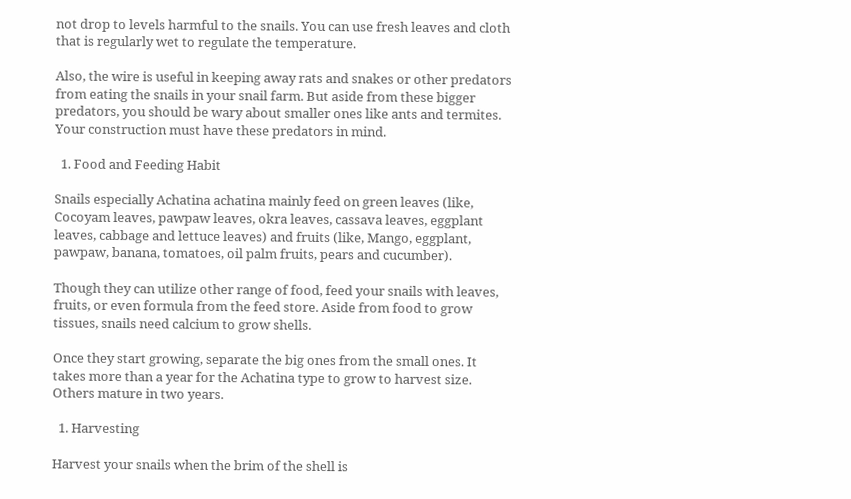not drop to levels harmful to the snails. You can use fresh leaves and cloth that is regularly wet to regulate the temperature.

Also, the wire is useful in keeping away rats and snakes or other predators from eating the snails in your snail farm. But aside from these bigger predators, you should be wary about smaller ones like ants and termites. Your construction must have these predators in mind.

  1. Food and Feeding Habit

Snails especially Achatina achatina mainly feed on green leaves (like, Cocoyam leaves, pawpaw leaves, okra leaves, cassava leaves, eggplant leaves, cabbage and lettuce leaves) and fruits (like, Mango, eggplant, pawpaw, banana, tomatoes, oil palm fruits, pears and cucumber).

Though they can utilize other range of food, feed your snails with leaves, fruits, or even formula from the feed store. Aside from food to grow tissues, snails need calcium to grow shells.

Once they start growing, separate the big ones from the small ones. It takes more than a year for the Achatina type to grow to harvest size. Others mature in two years.

  1. Harvesting

Harvest your snails when the brim of the shell is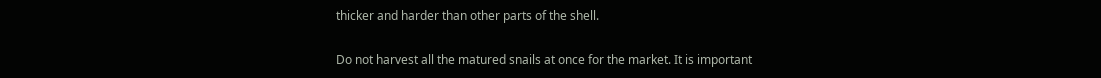thicker and harder than other parts of the shell.

Do not harvest all the matured snails at once for the market. It is important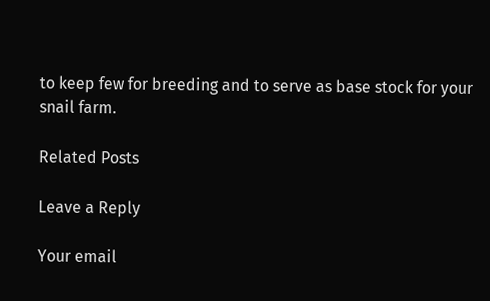to keep few for breeding and to serve as base stock for your snail farm.

Related Posts

Leave a Reply

Your email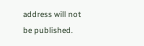address will not be published.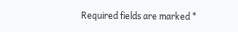Required fields are marked *